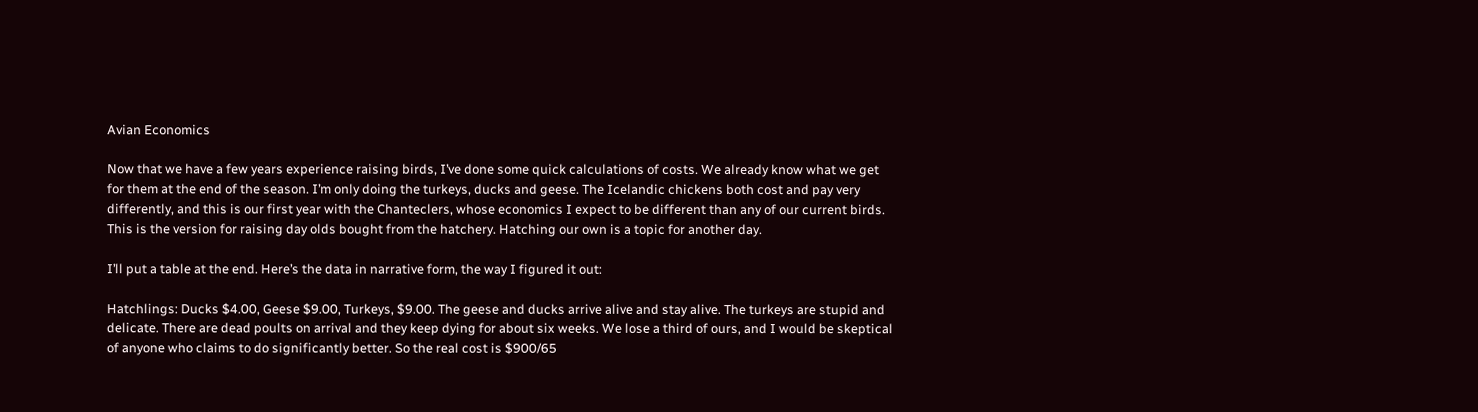Avian Economics

Now that we have a few years experience raising birds, I’ve done some quick calculations of costs. We already know what we get for them at the end of the season. I’m only doing the turkeys, ducks and geese. The Icelandic chickens both cost and pay very differently, and this is our first year with the Chanteclers, whose economics I expect to be different than any of our current birds. This is the version for raising day olds bought from the hatchery. Hatching our own is a topic for another day.

I’ll put a table at the end. Here’s the data in narrative form, the way I figured it out:

Hatchlings: Ducks $4.00, Geese $9.00, Turkeys, $9.00. The geese and ducks arrive alive and stay alive. The turkeys are stupid and delicate. There are dead poults on arrival and they keep dying for about six weeks. We lose a third of ours, and I would be skeptical of anyone who claims to do significantly better. So the real cost is $900/65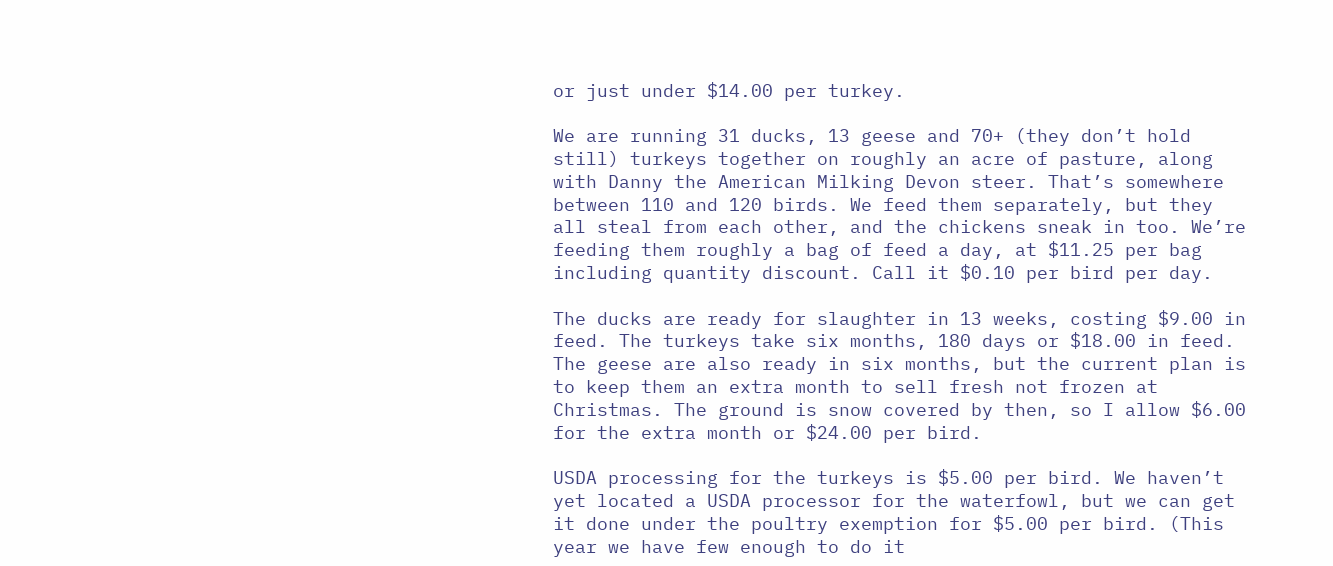or just under $14.00 per turkey.

We are running 31 ducks, 13 geese and 70+ (they don’t hold still) turkeys together on roughly an acre of pasture, along with Danny the American Milking Devon steer. That’s somewhere between 110 and 120 birds. We feed them separately, but they all steal from each other, and the chickens sneak in too. We’re feeding them roughly a bag of feed a day, at $11.25 per bag including quantity discount. Call it $0.10 per bird per day.

The ducks are ready for slaughter in 13 weeks, costing $9.00 in feed. The turkeys take six months, 180 days or $18.00 in feed. The geese are also ready in six months, but the current plan is to keep them an extra month to sell fresh not frozen at Christmas. The ground is snow covered by then, so I allow $6.00 for the extra month or $24.00 per bird.

USDA processing for the turkeys is $5.00 per bird. We haven’t yet located a USDA processor for the waterfowl, but we can get it done under the poultry exemption for $5.00 per bird. (This year we have few enough to do it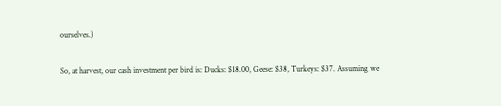ourselves.)

So, at harvest, our cash investment per bird is: Ducks: $18.00, Geese: $38, Turkeys: $37. Assuming we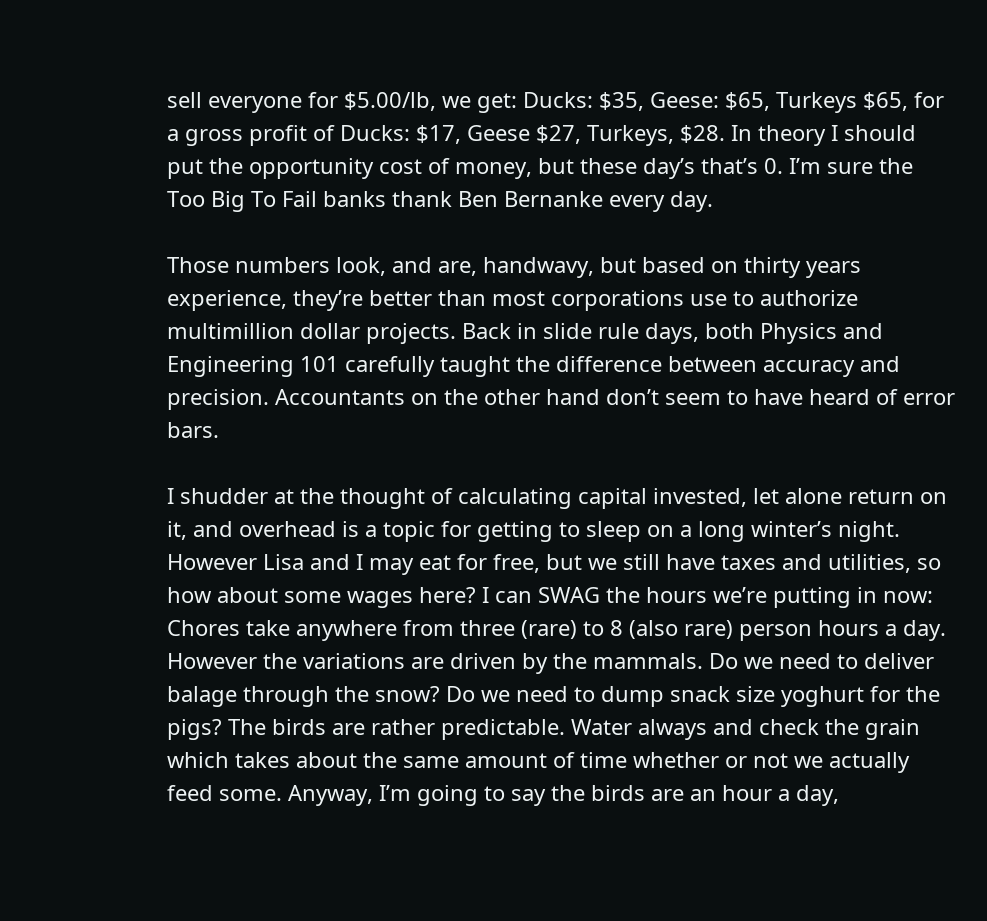sell everyone for $5.00/lb, we get: Ducks: $35, Geese: $65, Turkeys $65, for a gross profit of Ducks: $17, Geese $27, Turkeys, $28. In theory I should put the opportunity cost of money, but these day’s that’s 0. I’m sure the Too Big To Fail banks thank Ben Bernanke every day.

Those numbers look, and are, handwavy, but based on thirty years experience, they’re better than most corporations use to authorize multimillion dollar projects. Back in slide rule days, both Physics and Engineering 101 carefully taught the difference between accuracy and precision. Accountants on the other hand don’t seem to have heard of error bars.

I shudder at the thought of calculating capital invested, let alone return on it, and overhead is a topic for getting to sleep on a long winter’s night. However Lisa and I may eat for free, but we still have taxes and utilities, so how about some wages here? I can SWAG the hours we’re putting in now: Chores take anywhere from three (rare) to 8 (also rare) person hours a day. However the variations are driven by the mammals. Do we need to deliver balage through the snow? Do we need to dump snack size yoghurt for the pigs? The birds are rather predictable. Water always and check the grain which takes about the same amount of time whether or not we actually feed some. Anyway, I’m going to say the birds are an hour a day,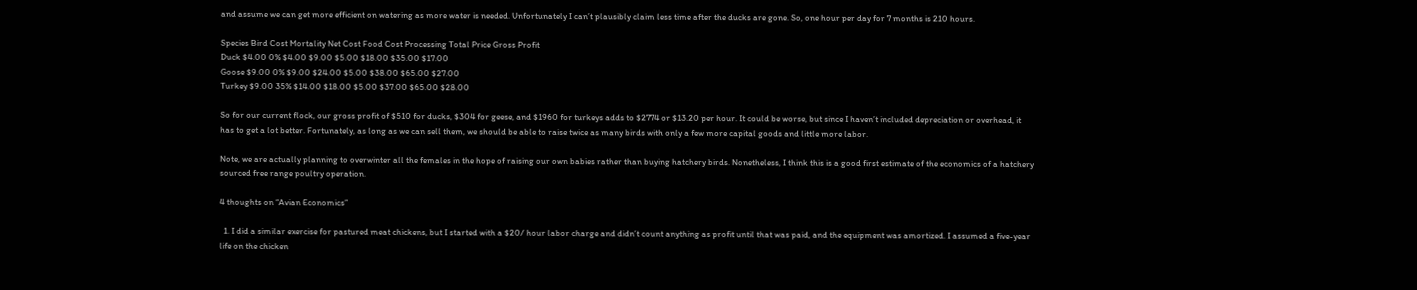and assume we can get more efficient on watering as more water is needed. Unfortunately I can’t plausibly claim less time after the ducks are gone. So, one hour per day for 7 months is 210 hours.

Species Bird Cost Mortality Net Cost Food Cost Processing Total Price Gross Profit
Duck $4.00 0% $4.00 $9.00 $5.00 $18.00 $35.00 $17.00
Goose $9.00 0% $9.00 $24.00 $5.00 $38.00 $65.00 $27.00
Turkey $9.00 35% $14.00 $18.00 $5.00 $37.00 $65.00 $28.00

So for our current flock, our gross profit of $510 for ducks, $304 for geese, and $1960 for turkeys adds to $2774 or $13.20 per hour. It could be worse, but since I haven’t included depreciation or overhead, it has to get a lot better. Fortunately, as long as we can sell them, we should be able to raise twice as many birds with only a few more capital goods and little more labor.

Note, we are actually planning to overwinter all the females in the hope of raising our own babies rather than buying hatchery birds. Nonetheless, I think this is a good first estimate of the economics of a hatchery sourced free range poultry operation.

4 thoughts on “Avian Economics”

  1. I did a similar exercise for pastured meat chickens, but I started with a $20/ hour labor charge and didn’t count anything as profit until that was paid, and the equipment was amortized. I assumed a five-year life on the chicken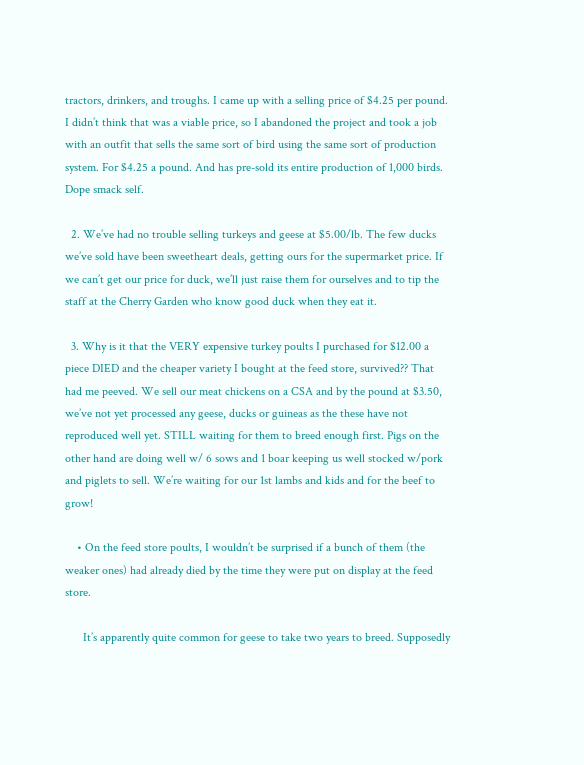tractors, drinkers, and troughs. I came up with a selling price of $4.25 per pound. I didn’t think that was a viable price, so I abandoned the project and took a job with an outfit that sells the same sort of bird using the same sort of production system. For $4.25 a pound. And has pre-sold its entire production of 1,000 birds. Dope smack self.

  2. We’ve had no trouble selling turkeys and geese at $5.00/lb. The few ducks we’ve sold have been sweetheart deals, getting ours for the supermarket price. If we can’t get our price for duck, we’ll just raise them for ourselves and to tip the staff at the Cherry Garden who know good duck when they eat it.

  3. Why is it that the VERY expensive turkey poults I purchased for $12.00 a piece DIED and the cheaper variety I bought at the feed store, survived?? That had me peeved. We sell our meat chickens on a CSA and by the pound at $3.50, we’ve not yet processed any geese, ducks or guineas as the these have not reproduced well yet. STILL waiting for them to breed enough first. Pigs on the other hand are doing well w/ 6 sows and 1 boar keeping us well stocked w/pork and piglets to sell. We’re waiting for our 1st lambs and kids and for the beef to grow!

    • On the feed store poults, I wouldn’t be surprised if a bunch of them (the weaker ones) had already died by the time they were put on display at the feed store.

      It’s apparently quite common for geese to take two years to breed. Supposedly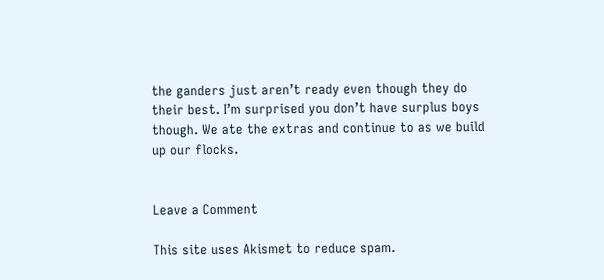the ganders just aren’t ready even though they do their best. I’m surprised you don’t have surplus boys though. We ate the extras and continue to as we build up our flocks.


Leave a Comment

This site uses Akismet to reduce spam.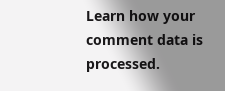Learn how your comment data is processed.